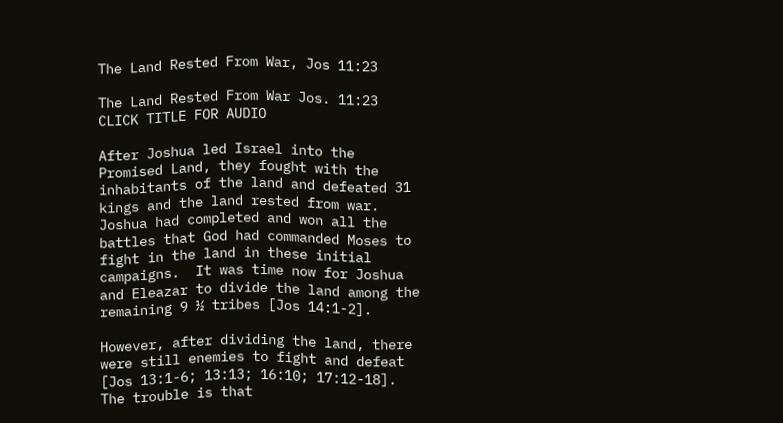The Land Rested From War, Jos 11:23

The Land Rested From War Jos. 11:23 CLICK TITLE FOR AUDIO

After Joshua led Israel into the Promised Land, they fought with the inhabitants of the land and defeated 31 kings and the land rested from war.  Joshua had completed and won all the battles that God had commanded Moses to fight in the land in these initial campaigns.  It was time now for Joshua and Eleazar to divide the land among the remaining 9 ½ tribes [Jos 14:1-2].

However, after dividing the land, there were still enemies to fight and defeat [Jos 13:1-6; 13:13; 16:10; 17:12-18].  The trouble is that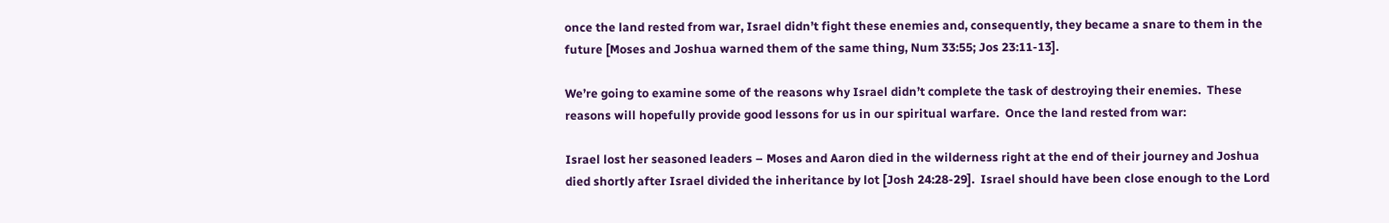once the land rested from war, Israel didn’t fight these enemies and, consequently, they became a snare to them in the future [Moses and Joshua warned them of the same thing, Num 33:55; Jos 23:11-13].

We’re going to examine some of the reasons why Israel didn’t complete the task of destroying their enemies.  These reasons will hopefully provide good lessons for us in our spiritual warfare.  Once the land rested from war:

Israel lost her seasoned leaders – Moses and Aaron died in the wilderness right at the end of their journey and Joshua died shortly after Israel divided the inheritance by lot [Josh 24:28-29].  Israel should have been close enough to the Lord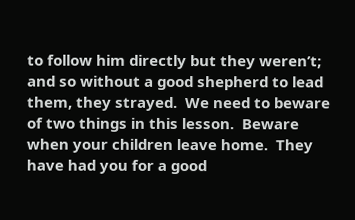to follow him directly but they weren’t; and so without a good shepherd to lead them, they strayed.  We need to beware of two things in this lesson.  Beware when your children leave home.  They have had you for a good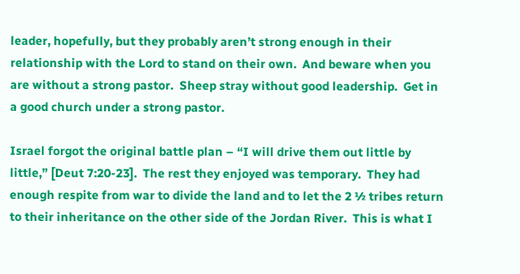leader, hopefully, but they probably aren’t strong enough in their relationship with the Lord to stand on their own.  And beware when you are without a strong pastor.  Sheep stray without good leadership.  Get in a good church under a strong pastor.

Israel forgot the original battle plan – “I will drive them out little by little,” [Deut 7:20-23].  The rest they enjoyed was temporary.  They had enough respite from war to divide the land and to let the 2 ½ tribes return to their inheritance on the other side of the Jordan River.  This is what I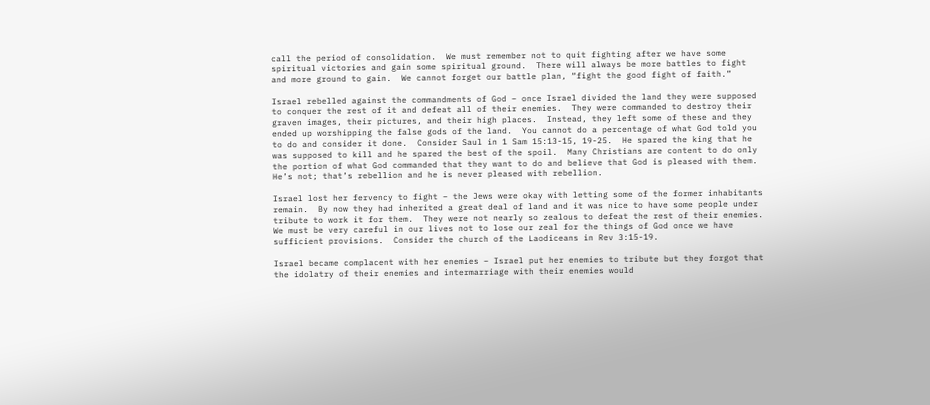call the period of consolidation.  We must remember not to quit fighting after we have some spiritual victories and gain some spiritual ground.  There will always be more battles to fight and more ground to gain.  We cannot forget our battle plan, “fight the good fight of faith.”

Israel rebelled against the commandments of God – once Israel divided the land they were supposed to conquer the rest of it and defeat all of their enemies.  They were commanded to destroy their graven images, their pictures, and their high places.  Instead, they left some of these and they ended up worshipping the false gods of the land.  You cannot do a percentage of what God told you to do and consider it done.  Consider Saul in 1 Sam 15:13-15, 19-25.  He spared the king that he was supposed to kill and he spared the best of the spoil.  Many Christians are content to do only the portion of what God commanded that they want to do and believe that God is pleased with them.  He’s not; that’s rebellion and he is never pleased with rebellion.

Israel lost her fervency to fight – the Jews were okay with letting some of the former inhabitants remain.  By now they had inherited a great deal of land and it was nice to have some people under tribute to work it for them.  They were not nearly so zealous to defeat the rest of their enemies.  We must be very careful in our lives not to lose our zeal for the things of God once we have sufficient provisions.  Consider the church of the Laodiceans in Rev 3:15-19.

Israel became complacent with her enemies – Israel put her enemies to tribute but they forgot that the idolatry of their enemies and intermarriage with their enemies would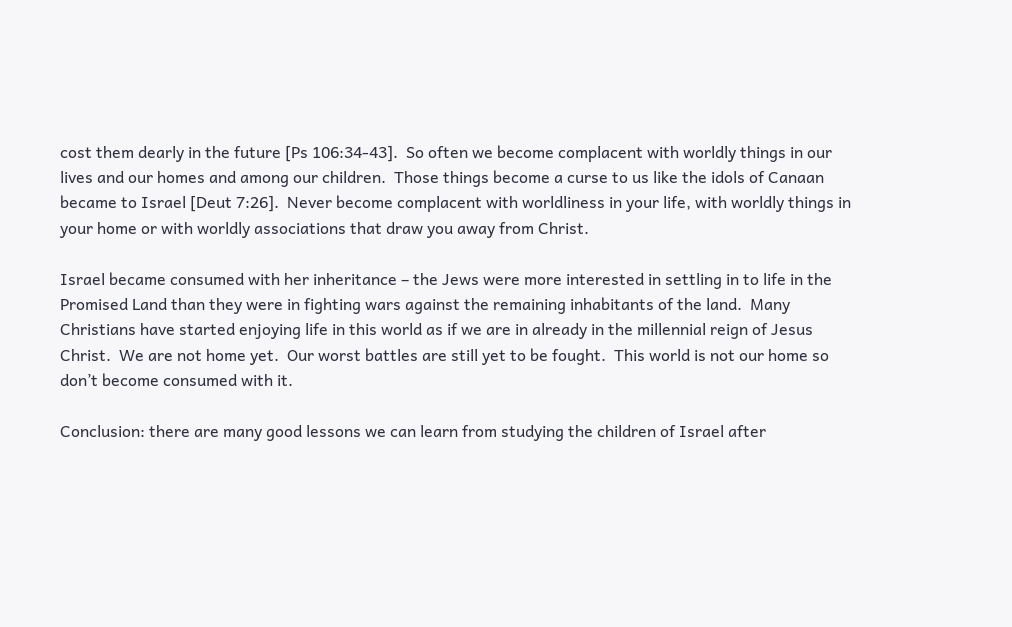cost them dearly in the future [Ps 106:34-43].  So often we become complacent with worldly things in our lives and our homes and among our children.  Those things become a curse to us like the idols of Canaan became to Israel [Deut 7:26].  Never become complacent with worldliness in your life, with worldly things in your home or with worldly associations that draw you away from Christ.

Israel became consumed with her inheritance – the Jews were more interested in settling in to life in the Promised Land than they were in fighting wars against the remaining inhabitants of the land.  Many Christians have started enjoying life in this world as if we are in already in the millennial reign of Jesus Christ.  We are not home yet.  Our worst battles are still yet to be fought.  This world is not our home so don’t become consumed with it.

Conclusion: there are many good lessons we can learn from studying the children of Israel after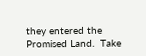they entered the Promised Land.  Take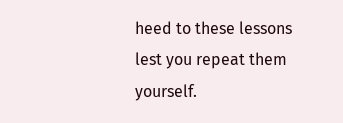heed to these lessons lest you repeat them yourself.